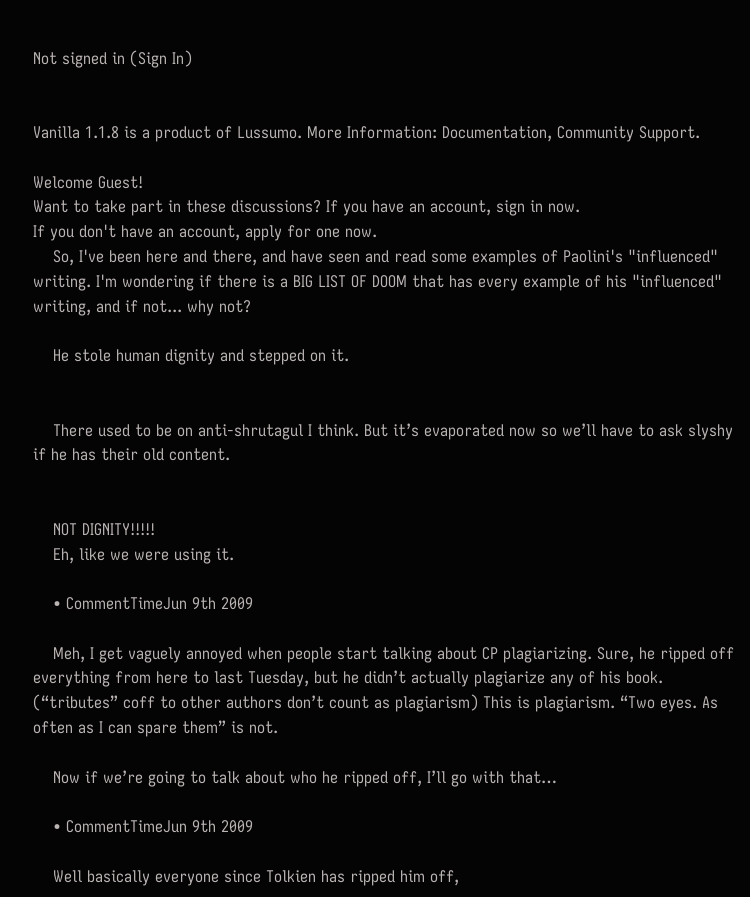Not signed in (Sign In)


Vanilla 1.1.8 is a product of Lussumo. More Information: Documentation, Community Support.

Welcome Guest!
Want to take part in these discussions? If you have an account, sign in now.
If you don't have an account, apply for one now.
    So, I've been here and there, and have seen and read some examples of Paolini's "influenced" writing. I'm wondering if there is a BIG LIST OF DOOM that has every example of his "influenced" writing, and if not... why not?

    He stole human dignity and stepped on it.


    There used to be on anti-shrutagul I think. But it’s evaporated now so we’ll have to ask slyshy if he has their old content.


    NOT DIGNITY!!!!!
    Eh, like we were using it.

    • CommentTimeJun 9th 2009

    Meh, I get vaguely annoyed when people start talking about CP plagiarizing. Sure, he ripped off everything from here to last Tuesday, but he didn’t actually plagiarize any of his book. (“tributes” coff to other authors don’t count as plagiarism) This is plagiarism. “Two eyes. As often as I can spare them” is not.

    Now if we’re going to talk about who he ripped off, I’ll go with that…

    • CommentTimeJun 9th 2009

    Well basically everyone since Tolkien has ripped him off,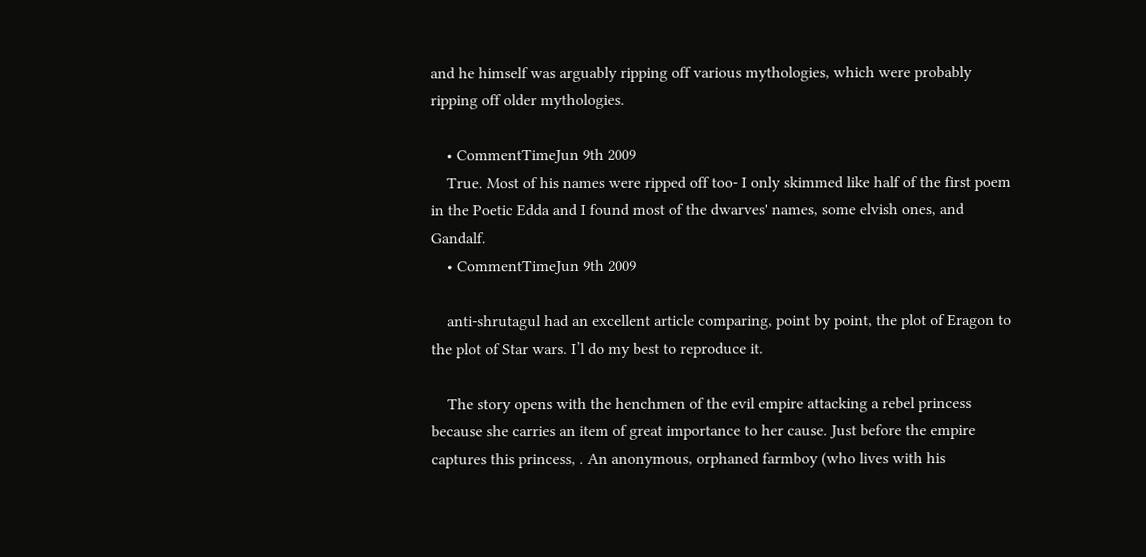and he himself was arguably ripping off various mythologies, which were probably ripping off older mythologies.

    • CommentTimeJun 9th 2009
    True. Most of his names were ripped off too- I only skimmed like half of the first poem in the Poetic Edda and I found most of the dwarves' names, some elvish ones, and Gandalf.
    • CommentTimeJun 9th 2009

    anti-shrutagul had an excellent article comparing, point by point, the plot of Eragon to the plot of Star wars. I’l do my best to reproduce it.

    The story opens with the henchmen of the evil empire attacking a rebel princess because she carries an item of great importance to her cause. Just before the empire captures this princess, . An anonymous, orphaned farmboy (who lives with his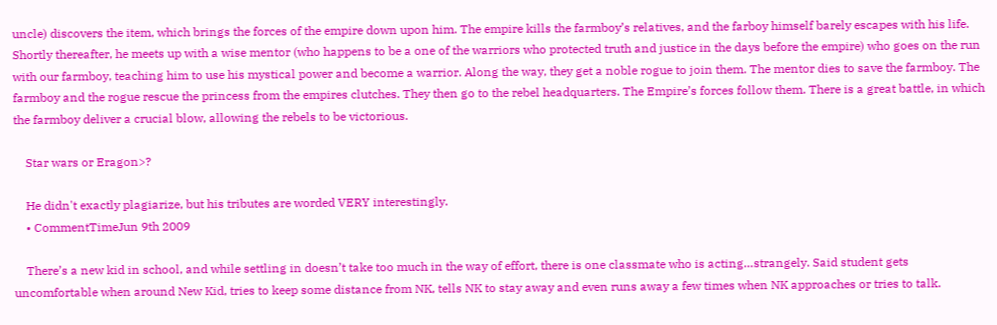uncle) discovers the item, which brings the forces of the empire down upon him. The empire kills the farmboy’s relatives, and the farboy himself barely escapes with his life. Shortly thereafter, he meets up with a wise mentor (who happens to be a one of the warriors who protected truth and justice in the days before the empire) who goes on the run with our farmboy, teaching him to use his mystical power and become a warrior. Along the way, they get a noble rogue to join them. The mentor dies to save the farmboy. The farmboy and the rogue rescue the princess from the empires clutches. They then go to the rebel headquarters. The Empire’s forces follow them. There is a great battle, in which the farmboy deliver a crucial blow, allowing the rebels to be victorious.

    Star wars or Eragon>?

    He didn't exactly plagiarize, but his tributes are worded VERY interestingly.
    • CommentTimeJun 9th 2009

    There’s a new kid in school, and while settling in doesn’t take too much in the way of effort, there is one classmate who is acting…strangely. Said student gets uncomfortable when around New Kid, tries to keep some distance from NK, tells NK to stay away and even runs away a few times when NK approaches or tries to talk.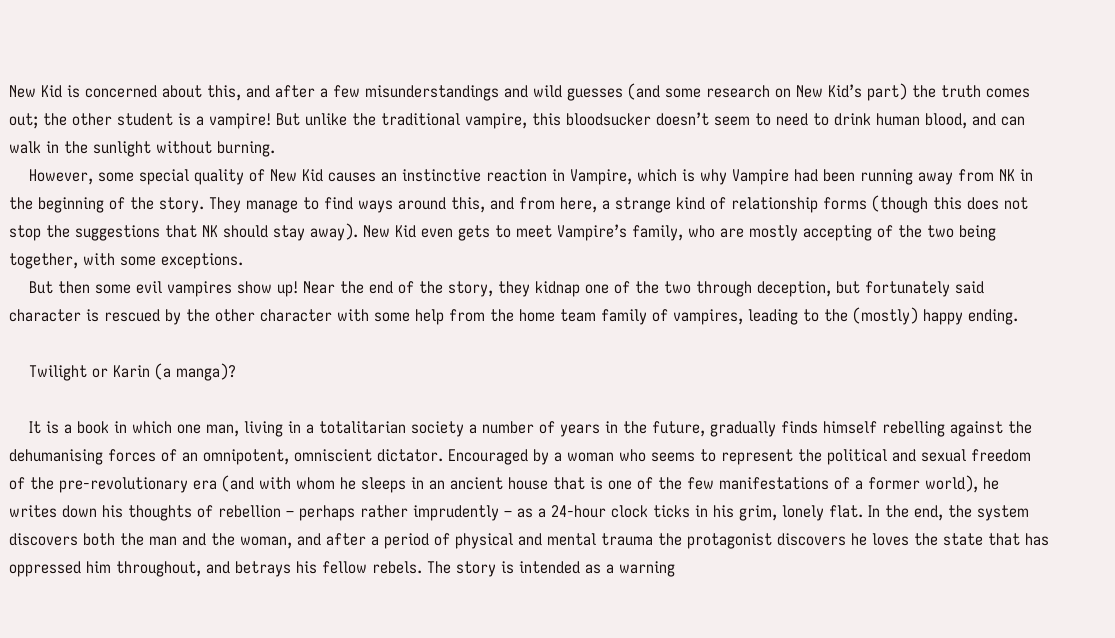New Kid is concerned about this, and after a few misunderstandings and wild guesses (and some research on New Kid’s part) the truth comes out; the other student is a vampire! But unlike the traditional vampire, this bloodsucker doesn’t seem to need to drink human blood, and can walk in the sunlight without burning.
    However, some special quality of New Kid causes an instinctive reaction in Vampire, which is why Vampire had been running away from NK in the beginning of the story. They manage to find ways around this, and from here, a strange kind of relationship forms (though this does not stop the suggestions that NK should stay away). New Kid even gets to meet Vampire’s family, who are mostly accepting of the two being together, with some exceptions.
    But then some evil vampires show up! Near the end of the story, they kidnap one of the two through deception, but fortunately said character is rescued by the other character with some help from the home team family of vampires, leading to the (mostly) happy ending.

    Twilight or Karin (a manga)?

    It is a book in which one man, living in a totalitarian society a number of years in the future, gradually finds himself rebelling against the dehumanising forces of an omnipotent, omniscient dictator. Encouraged by a woman who seems to represent the political and sexual freedom of the pre-revolutionary era (and with whom he sleeps in an ancient house that is one of the few manifestations of a former world), he writes down his thoughts of rebellion – perhaps rather imprudently – as a 24-hour clock ticks in his grim, lonely flat. In the end, the system discovers both the man and the woman, and after a period of physical and mental trauma the protagonist discovers he loves the state that has oppressed him throughout, and betrays his fellow rebels. The story is intended as a warning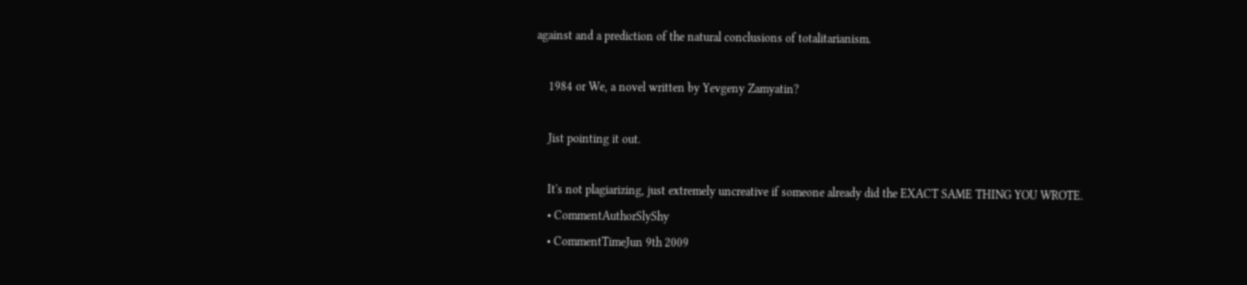against and a prediction of the natural conclusions of totalitarianism.

    1984 or We, a novel written by Yevgeny Zamyatin?

    Jist pointing it out.

    It's not plagiarizing, just extremely uncreative if someone already did the EXACT SAME THING YOU WROTE.
    • CommentAuthorSlyShy
    • CommentTimeJun 9th 2009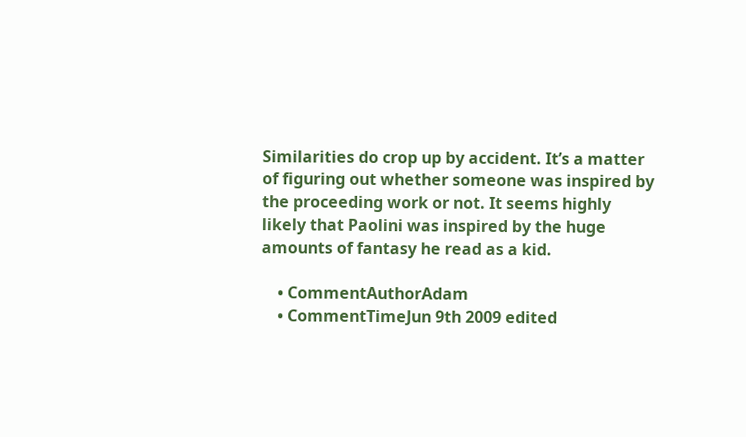Similarities do crop up by accident. It’s a matter of figuring out whether someone was inspired by the proceeding work or not. It seems highly likely that Paolini was inspired by the huge amounts of fantasy he read as a kid.

    • CommentAuthorAdam
    • CommentTimeJun 9th 2009 edited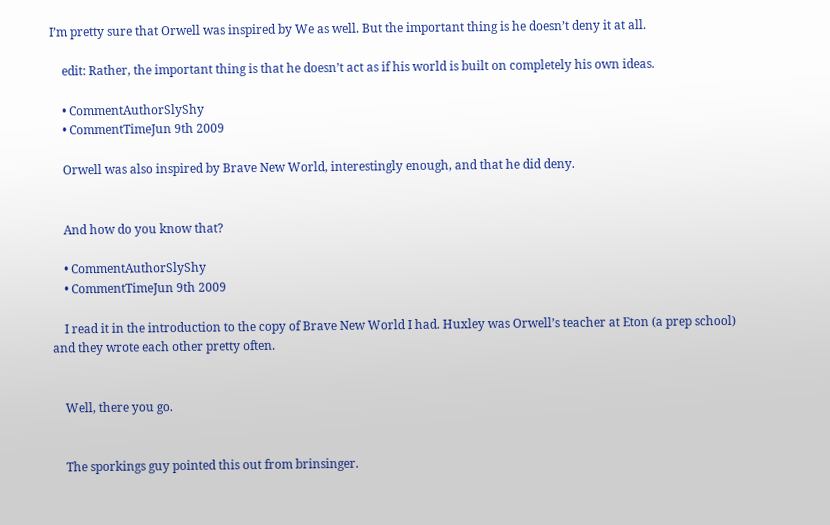I’m pretty sure that Orwell was inspired by We as well. But the important thing is he doesn’t deny it at all.

    edit: Rather, the important thing is that he doesn’t act as if his world is built on completely his own ideas.

    • CommentAuthorSlyShy
    • CommentTimeJun 9th 2009

    Orwell was also inspired by Brave New World, interestingly enough, and that he did deny.


    And how do you know that?

    • CommentAuthorSlyShy
    • CommentTimeJun 9th 2009

    I read it in the introduction to the copy of Brave New World I had. Huxley was Orwell’s teacher at Eton (a prep school) and they wrote each other pretty often.


    Well, there you go.


    The sporkings guy pointed this out from brinsinger.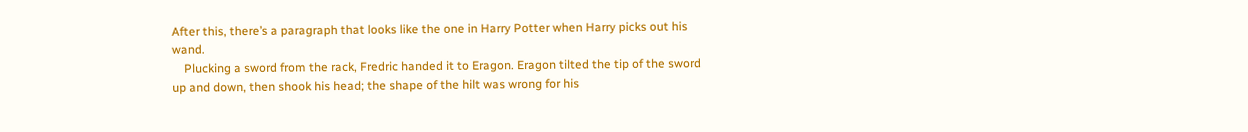After this, there’s a paragraph that looks like the one in Harry Potter when Harry picks out his wand.
    Plucking a sword from the rack, Fredric handed it to Eragon. Eragon tilted the tip of the sword up and down, then shook his head; the shape of the hilt was wrong for his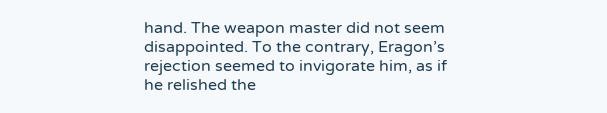hand. The weapon master did not seem disappointed. To the contrary, Eragon’s rejection seemed to invigorate him, as if he relished the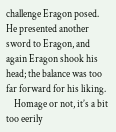challenge Eragon posed. He presented another sword to Eragon, and again Eragon shook his head; the balance was too far forward for his liking.
    Homage or not, it’s a bit too eerily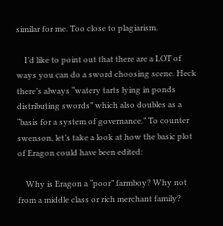similar for me. Too close to plagiarism.

    I’d like to point out that there are a LOT of ways you can do a sword choosing scene. Heck there’s always “watery tarts lying in ponds distributing swords” which also doubles as a “basis for a system of governance.” To counter swenson, let’s take a look at how the basic plot of Eragon could have been edited:

    Why is Eragon a “poor” farmboy? Why not from a middle class or rich merchant family?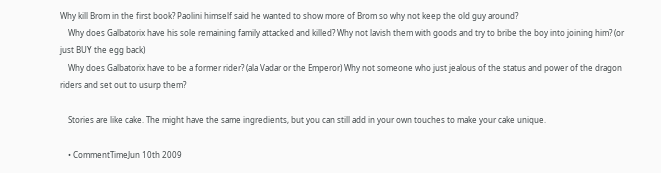Why kill Brom in the first book? Paolini himself said he wanted to show more of Brom so why not keep the old guy around?
    Why does Galbatorix have his sole remaining family attacked and killed? Why not lavish them with goods and try to bribe the boy into joining him? (or just BUY the egg back)
    Why does Galbatorix have to be a former rider? (ala Vadar or the Emperor) Why not someone who just jealous of the status and power of the dragon riders and set out to usurp them?

    Stories are like cake. The might have the same ingredients, but you can still add in your own touches to make your cake unique.

    • CommentTimeJun 10th 2009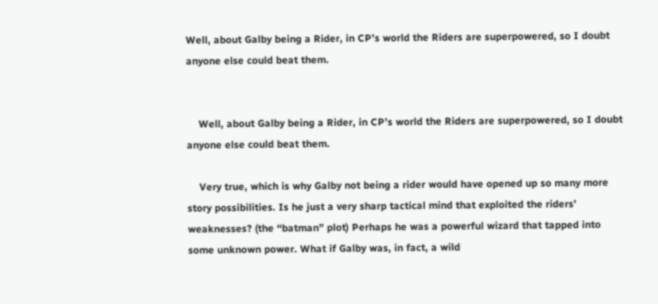Well, about Galby being a Rider, in CP’s world the Riders are superpowered, so I doubt anyone else could beat them.


    Well, about Galby being a Rider, in CP’s world the Riders are superpowered, so I doubt anyone else could beat them.

    Very true, which is why Galby not being a rider would have opened up so many more story possibilities. Is he just a very sharp tactical mind that exploited the riders’ weaknesses? (the “batman” plot) Perhaps he was a powerful wizard that tapped into some unknown power. What if Galby was, in fact, a wild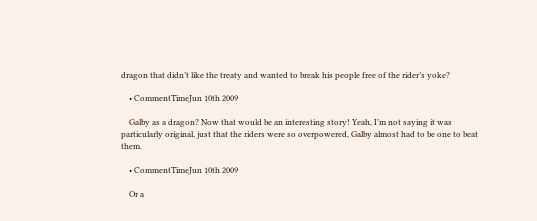dragon that didn’t like the treaty and wanted to break his people free of the rider’s yoke?

    • CommentTimeJun 10th 2009

    Galby as a dragon? Now that would be an interesting story! Yeah, I’m not saying it was particularly original, just that the riders were so overpowered, Galby almost had to be one to beat them.

    • CommentTimeJun 10th 2009

    Or a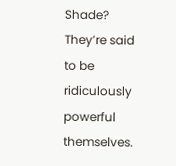Shade? They’re said to be ridiculously powerful themselves.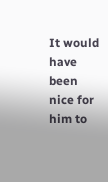It would have been nice for him to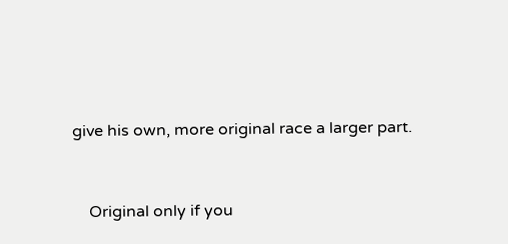give his own, more original race a larger part.


    Original only if you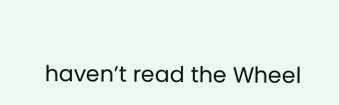haven’t read the Wheel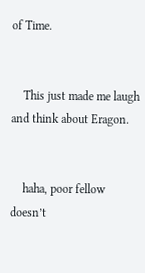of Time.


    This just made me laugh and think about Eragon.


    haha, poor fellow doesn’t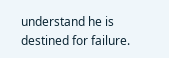understand he is destined for failure.